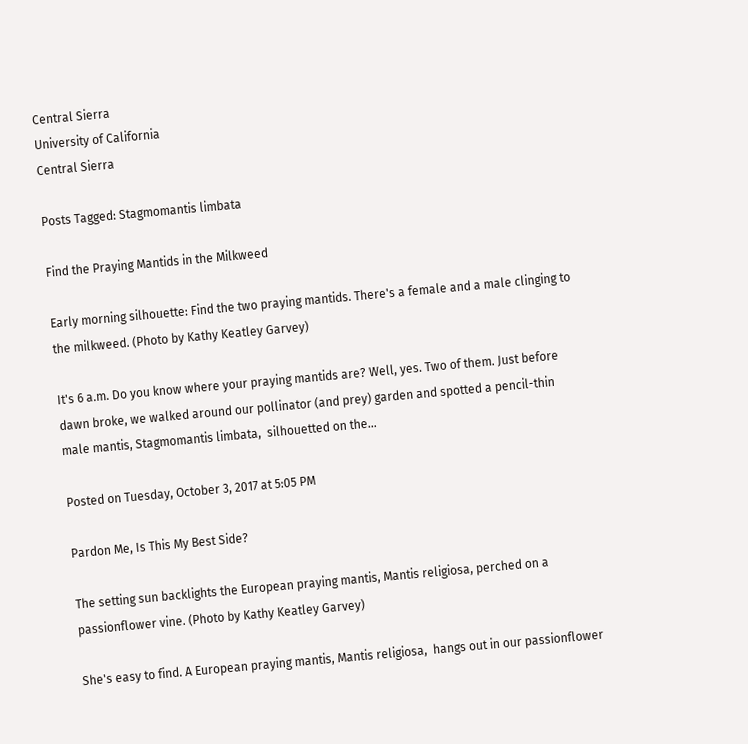Central Sierra
University of California
Central Sierra

Posts Tagged: Stagmomantis limbata

Find the Praying Mantids in the Milkweed

Early morning silhouette: Find the two praying mantids. There's a female and a male clinging to the milkweed. (Photo by Kathy Keatley Garvey)

It's 6 a.m. Do you know where your praying mantids are? Well, yes. Two of them. Just before dawn broke, we walked around our pollinator (and prey) garden and spotted a pencil-thin male mantis, Stagmomantis limbata,  silhouetted on the...

Posted on Tuesday, October 3, 2017 at 5:05 PM

Pardon Me, Is This My Best Side?

The setting sun backlights the European praying mantis, Mantis religiosa, perched on a passionflower vine. (Photo by Kathy Keatley Garvey)

She's easy to find. A European praying mantis, Mantis religiosa,  hangs out in our passionflower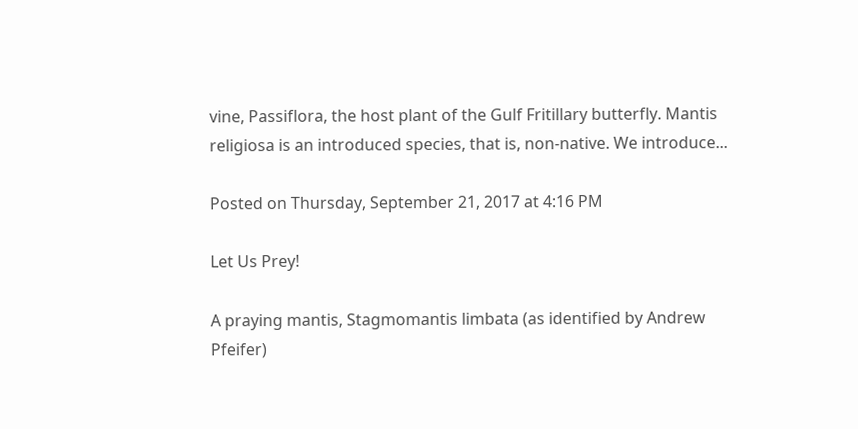vine, Passiflora, the host plant of the Gulf Fritillary butterfly. Mantis religiosa is an introduced species, that is, non-native. We introduce...

Posted on Thursday, September 21, 2017 at 4:16 PM

Let Us Prey!

A praying mantis, Stagmomantis limbata (as identified by Andrew Pfeifer)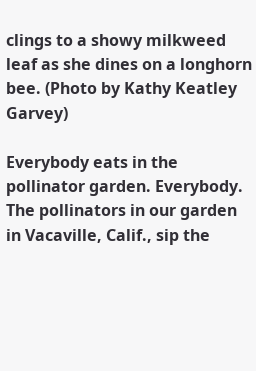clings to a showy milkweed leaf as she dines on a longhorn bee. (Photo by Kathy Keatley Garvey)

Everybody eats in the pollinator garden. Everybody. The pollinators in our garden in Vacaville, Calif., sip the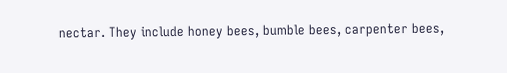nectar. They include honey bees, bumble bees, carpenter bees,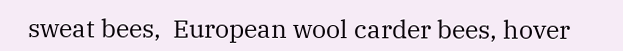sweat bees,  European wool carder bees, hover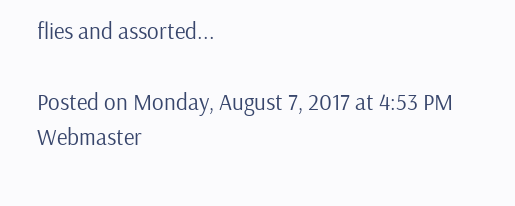flies and assorted...

Posted on Monday, August 7, 2017 at 4:53 PM
Webmaster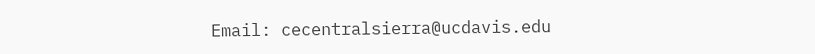Email: cecentralsierra@ucdavis.edu